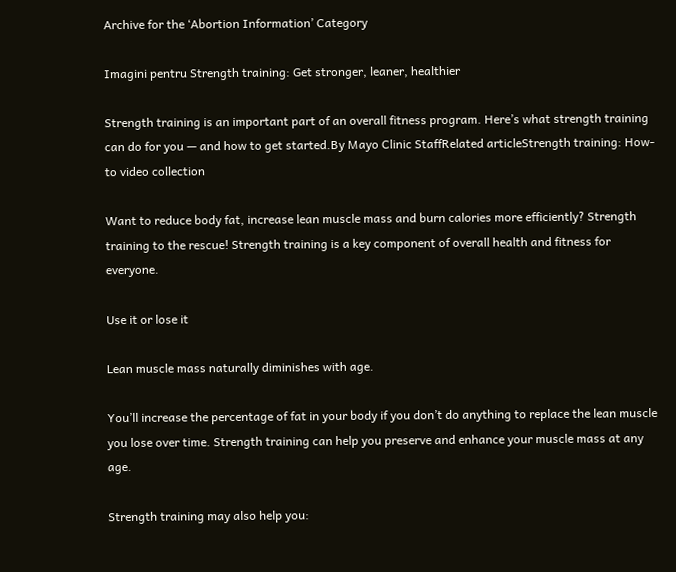Archive for the ‘Abortion Information’ Category

Imagini pentru Strength training: Get stronger, leaner, healthier

Strength training is an important part of an overall fitness program. Here’s what strength training can do for you — and how to get started.By Mayo Clinic StaffRelated articleStrength training: How-to video collection

Want to reduce body fat, increase lean muscle mass and burn calories more efficiently? Strength training to the rescue! Strength training is a key component of overall health and fitness for everyone.

Use it or lose it

Lean muscle mass naturally diminishes with age.

You’ll increase the percentage of fat in your body if you don’t do anything to replace the lean muscle you lose over time. Strength training can help you preserve and enhance your muscle mass at any age.

Strength training may also help you: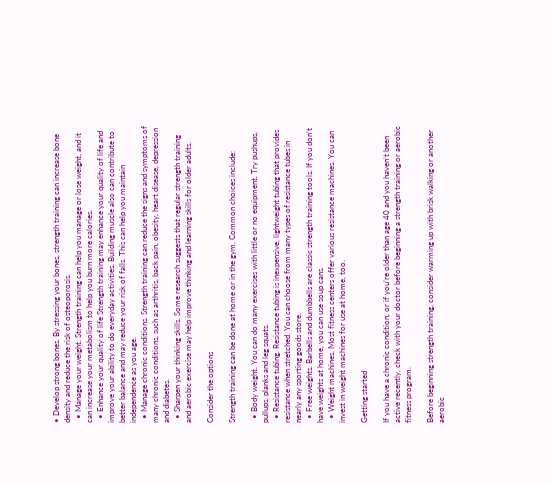• Develop strong bones. By stressing your bones, strength training can increase bone density and reduce the risk of osteoporosis.
  • Manage your weight. Strength training can help you manage or lose weight, and it can increase your metabolism to help you burn more calories.
  • Enhance your quality of life Strength training may enhance your quality of life and improve your ability to do everyday activities. Building muscle also can contribute to better balance and may reduce your risk of falls. This can help you maintain independence as you age.
  • Manage chronic conditions. Strength training can reduce the signs and symptoms of many chronic conditions, such as arthritis, back pain, obesity, heart disease, depression and diabetes.
  • Sharpen your thinking skills. Some research suggests that regular strength training and aerobic exercise may help improve thinking and learning skills for older adults.

Consider the options

Strength training can be done at home or in the gym. Common choices include:

  • Body weight. You can do many exercises with little or no equipment. Try pushups, pullups, planks and leg squats.
  • Resistance tubing. Resistance tubing is inexpensive, lightweight tubing that provides resistance when stretched. You can choose from many types of resistance tubes in nearly any sporting goods store.
  • Free weights. Barbells and dumbbells are classic strength training tools. If you don’t have weights at home, you can use soup cans.
  • Weight machines. Most fitness centers offer various resistance machines. You can invest in weight machines for use at home, too.

Getting started

If you have a chronic condition, or if you’re older than age 40 and you haven’t been active recently, check with your doctor before beginning a strength training or aerobic fitness program.

Before beginning strength training, consider warming up with brisk walking or another aerobic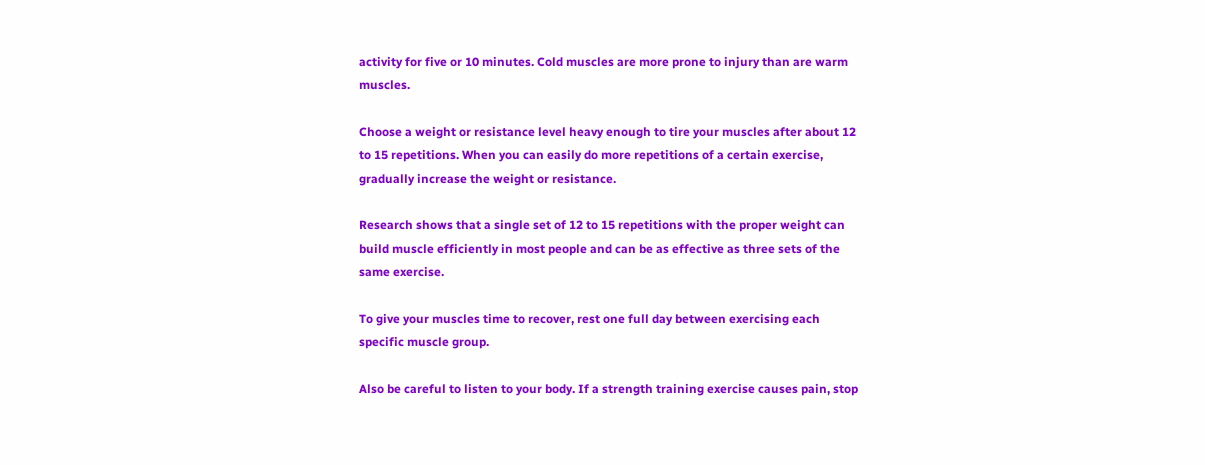activity for five or 10 minutes. Cold muscles are more prone to injury than are warm muscles.

Choose a weight or resistance level heavy enough to tire your muscles after about 12 to 15 repetitions. When you can easily do more repetitions of a certain exercise, gradually increase the weight or resistance.

Research shows that a single set of 12 to 15 repetitions with the proper weight can build muscle efficiently in most people and can be as effective as three sets of the same exercise.

To give your muscles time to recover, rest one full day between exercising each specific muscle group.

Also be careful to listen to your body. If a strength training exercise causes pain, stop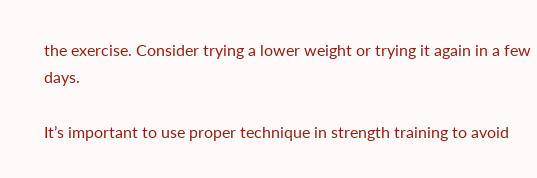the exercise. Consider trying a lower weight or trying it again in a few days.

It’s important to use proper technique in strength training to avoid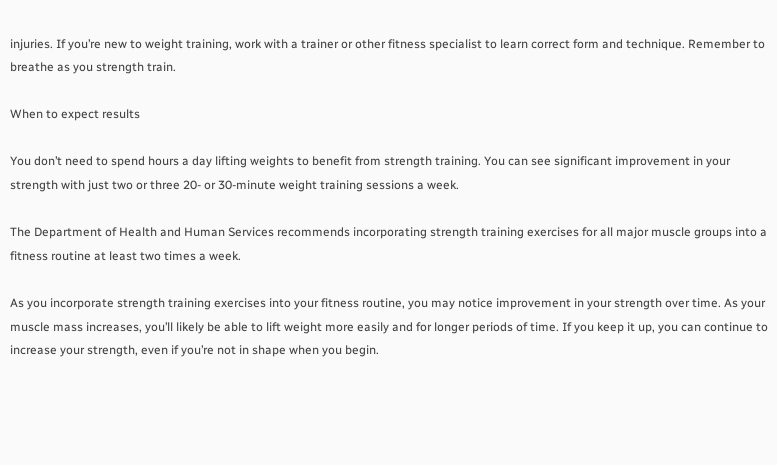injuries. If you’re new to weight training, work with a trainer or other fitness specialist to learn correct form and technique. Remember to breathe as you strength train.

When to expect results

You don’t need to spend hours a day lifting weights to benefit from strength training. You can see significant improvement in your strength with just two or three 20- or 30-minute weight training sessions a week.

The Department of Health and Human Services recommends incorporating strength training exercises for all major muscle groups into a fitness routine at least two times a week.

As you incorporate strength training exercises into your fitness routine, you may notice improvement in your strength over time. As your muscle mass increases, you’ll likely be able to lift weight more easily and for longer periods of time. If you keep it up, you can continue to increase your strength, even if you’re not in shape when you begin.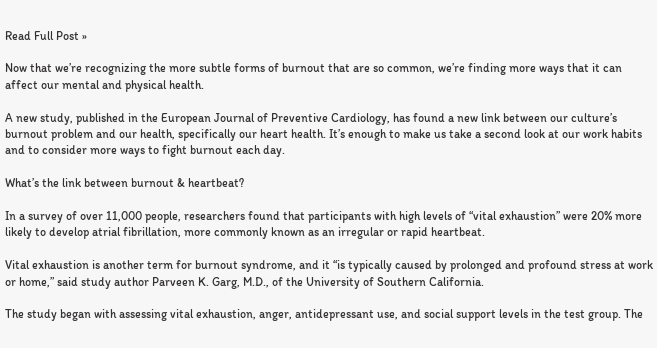Read Full Post »

Now that we’re recognizing the more subtle forms of burnout that are so common, we’re finding more ways that it can affect our mental and physical health.

A new study, published in the European Journal of Preventive Cardiology, has found a new link between our culture’s burnout problem and our health, specifically our heart health. It’s enough to make us take a second look at our work habits and to consider more ways to fight burnout each day.

What’s the link between burnout & heartbeat?

In a survey of over 11,000 people, researchers found that participants with high levels of “vital exhaustion” were 20% more likely to develop atrial fibrillation, more commonly known as an irregular or rapid heartbeat.

Vital exhaustion is another term for burnout syndrome, and it “is typically caused by prolonged and profound stress at work or home,” said study author Parveen K. Garg, M.D., of the University of Southern California.

The study began with assessing vital exhaustion, anger, antidepressant use, and social support levels in the test group. The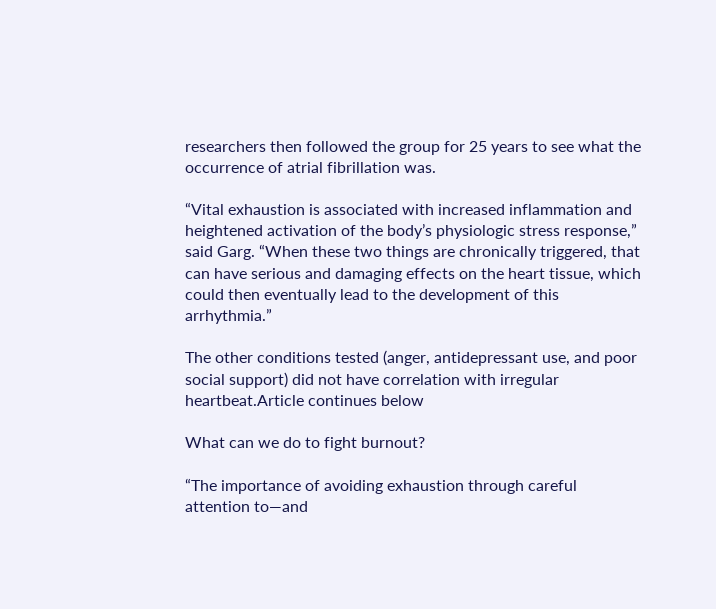researchers then followed the group for 25 years to see what the occurrence of atrial fibrillation was.

“Vital exhaustion is associated with increased inflammation and heightened activation of the body’s physiologic stress response,” said Garg. “When these two things are chronically triggered, that can have serious and damaging effects on the heart tissue, which could then eventually lead to the development of this arrhythmia.”

The other conditions tested (anger, antidepressant use, and poor social support) did not have correlation with irregular heartbeat.Article continues below

What can we do to fight burnout?

“The importance of avoiding exhaustion through careful attention to—and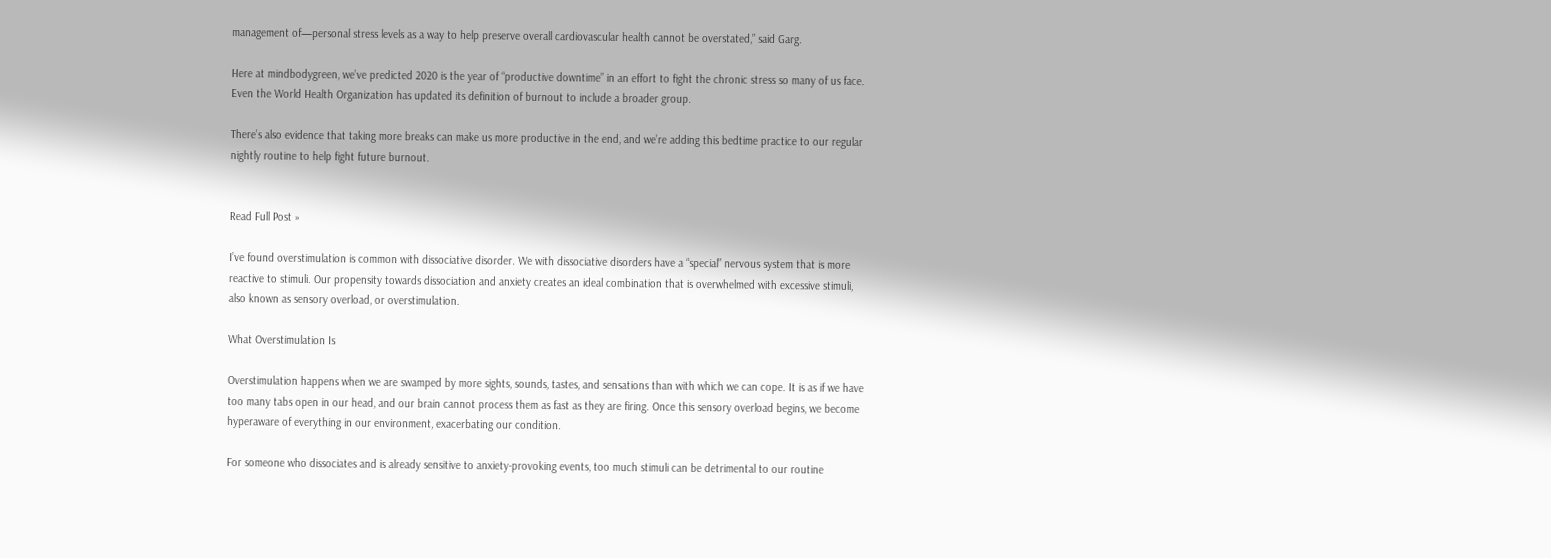management of—personal stress levels as a way to help preserve overall cardiovascular health cannot be overstated,” said Garg.

Here at mindbodygreen, we’ve predicted 2020 is the year of “productive downtime” in an effort to fight the chronic stress so many of us face. Even the World Health Organization has updated its definition of burnout to include a broader group.

There’s also evidence that taking more breaks can make us more productive in the end, and we’re adding this bedtime practice to our regular nightly routine to help fight future burnout.


Read Full Post »

I’ve found overstimulation is common with dissociative disorder. We with dissociative disorders have a “special” nervous system that is more reactive to stimuli. Our propensity towards dissociation and anxiety creates an ideal combination that is overwhelmed with excessive stimuli, also known as sensory overload, or overstimulation.

What Overstimulation Is

Overstimulation happens when we are swamped by more sights, sounds, tastes, and sensations than with which we can cope. It is as if we have too many tabs open in our head, and our brain cannot process them as fast as they are firing. Once this sensory overload begins, we become hyperaware of everything in our environment, exacerbating our condition.

For someone who dissociates and is already sensitive to anxiety-provoking events, too much stimuli can be detrimental to our routine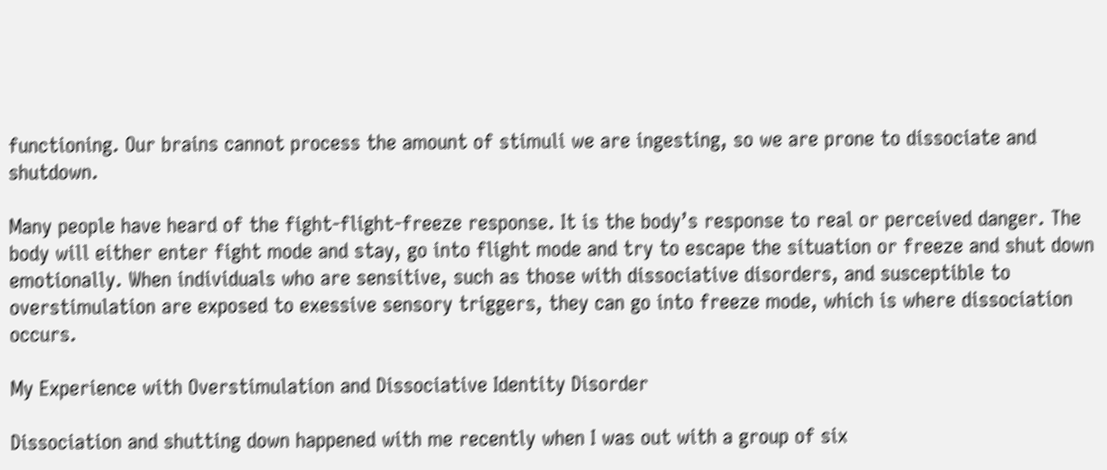functioning. Our brains cannot process the amount of stimuli we are ingesting, so we are prone to dissociate and shutdown.

Many people have heard of the fight-flight-freeze response. It is the body’s response to real or perceived danger. The body will either enter fight mode and stay, go into flight mode and try to escape the situation or freeze and shut down emotionally. When individuals who are sensitive, such as those with dissociative disorders, and susceptible to overstimulation are exposed to exessive sensory triggers, they can go into freeze mode, which is where dissociation occurs.

My Experience with Overstimulation and Dissociative Identity Disorder

Dissociation and shutting down happened with me recently when I was out with a group of six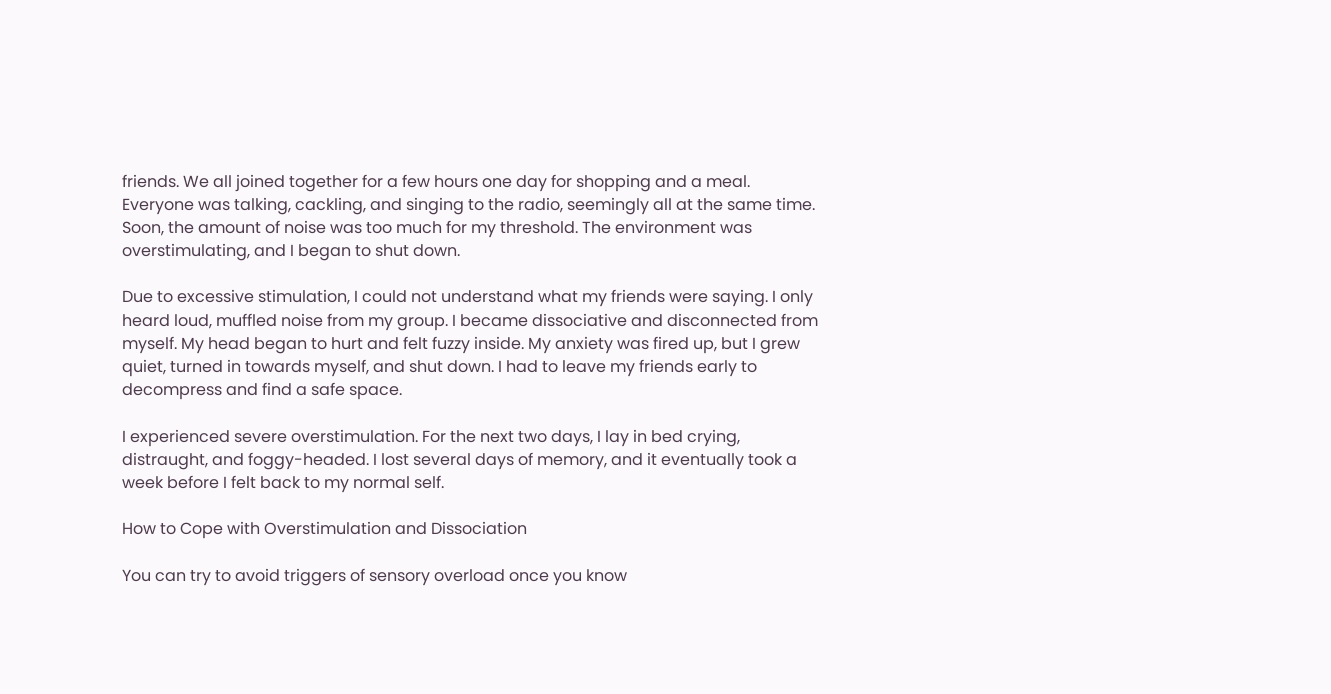friends. We all joined together for a few hours one day for shopping and a meal. Everyone was talking, cackling, and singing to the radio, seemingly all at the same time. Soon, the amount of noise was too much for my threshold. The environment was overstimulating, and I began to shut down.

Due to excessive stimulation, I could not understand what my friends were saying. I only heard loud, muffled noise from my group. I became dissociative and disconnected from myself. My head began to hurt and felt fuzzy inside. My anxiety was fired up, but I grew quiet, turned in towards myself, and shut down. I had to leave my friends early to decompress and find a safe space.

I experienced severe overstimulation. For the next two days, I lay in bed crying, distraught, and foggy-headed. I lost several days of memory, and it eventually took a week before I felt back to my normal self.

How to Cope with Overstimulation and Dissociation

You can try to avoid triggers of sensory overload once you know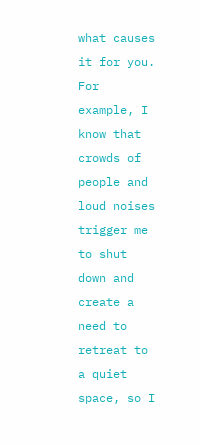what causes it for you. For example, I know that crowds of people and loud noises trigger me to shut down and create a need to retreat to a quiet space, so I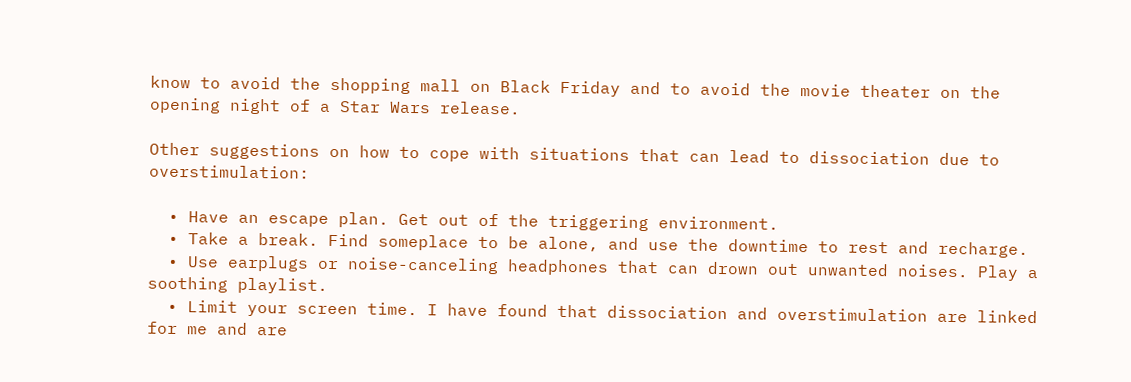know to avoid the shopping mall on Black Friday and to avoid the movie theater on the opening night of a Star Wars release.

Other suggestions on how to cope with situations that can lead to dissociation due to overstimulation:

  • Have an escape plan. Get out of the triggering environment.
  • Take a break. Find someplace to be alone, and use the downtime to rest and recharge.
  • Use earplugs or noise-canceling headphones that can drown out unwanted noises. Play a soothing playlist.
  • Limit your screen time. I have found that dissociation and overstimulation are linked for me and are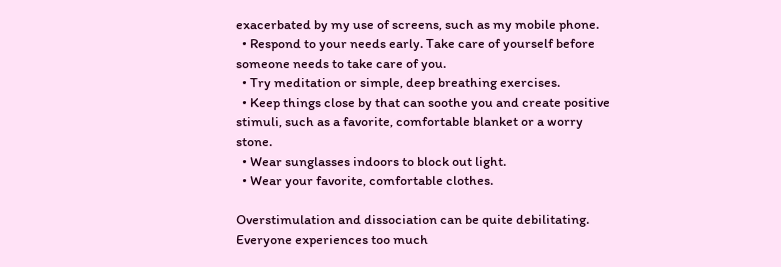exacerbated by my use of screens, such as my mobile phone.
  • Respond to your needs early. Take care of yourself before someone needs to take care of you.
  • Try meditation or simple, deep breathing exercises.
  • Keep things close by that can soothe you and create positive stimuli, such as a favorite, comfortable blanket or a worry stone.
  • Wear sunglasses indoors to block out light.
  • Wear your favorite, comfortable clothes.

Overstimulation and dissociation can be quite debilitating. Everyone experiences too much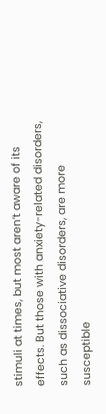stimuli at times, but most aren’t aware of its effects. But those with anxiety-related disorders, such as dissociative disorders, are more susceptible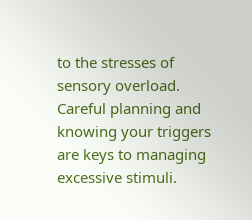to the stresses of sensory overload. Careful planning and knowing your triggers are keys to managing excessive stimuli.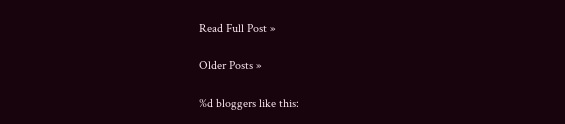Read Full Post »

Older Posts »

%d bloggers like this: